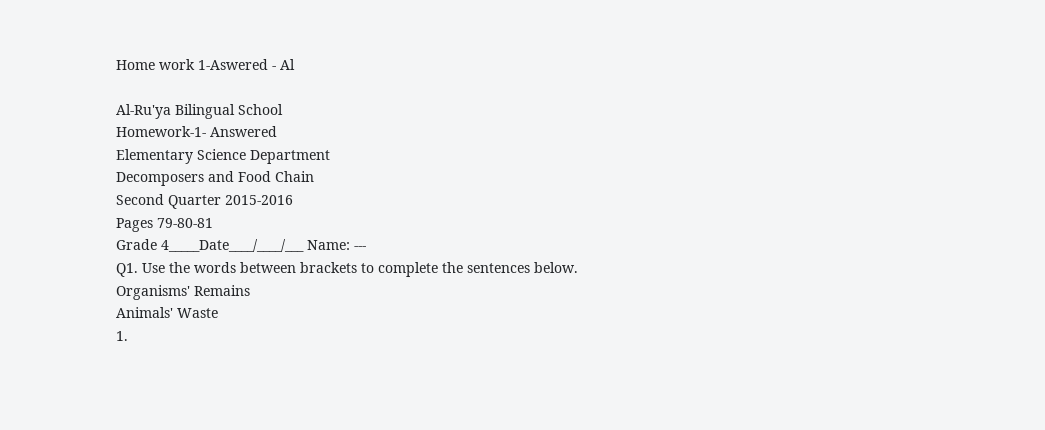Home work 1-Aswered - Al

Al-Ru'ya Bilingual School
Homework-1- Answered
Elementary Science Department
Decomposers and Food Chain
Second Quarter 2015-2016
Pages 79-80-81
Grade 4_____Date____/____/___ Name: ---
Q1. Use the words between brackets to complete the sentences below.
Organisms' Remains
Animals' Waste
1.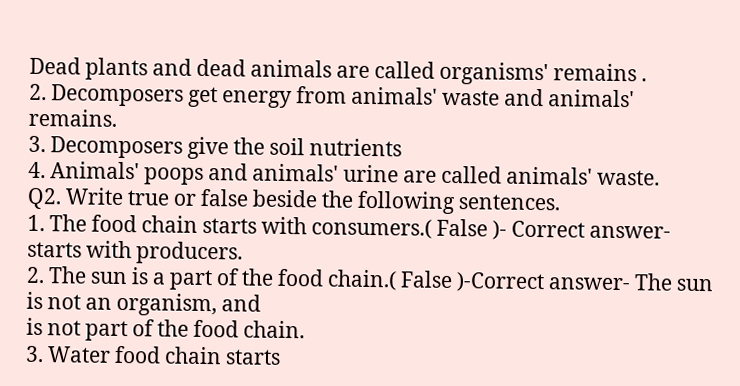Dead plants and dead animals are called organisms' remains .
2. Decomposers get energy from animals' waste and animals' remains.
3. Decomposers give the soil nutrients
4. Animals' poops and animals' urine are called animals' waste.
Q2. Write true or false beside the following sentences.
1. The food chain starts with consumers.( False )- Correct answer- starts with producers.
2. The sun is a part of the food chain.( False )-Correct answer- The sun is not an organism, and
is not part of the food chain.
3. Water food chain starts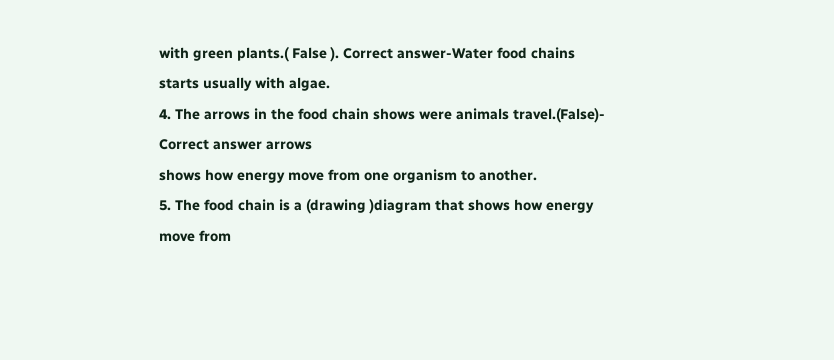with green plants.( False ). Correct answer-Water food chains
starts usually with algae.
4. The arrows in the food chain shows were animals travel.(False)- Correct answer arrows
shows how energy move from one organism to another.
5. The food chain is a (drawing )diagram that shows how energy move from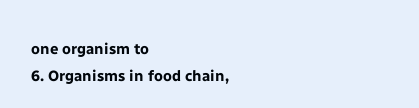one organism to
6. Organisms in food chain,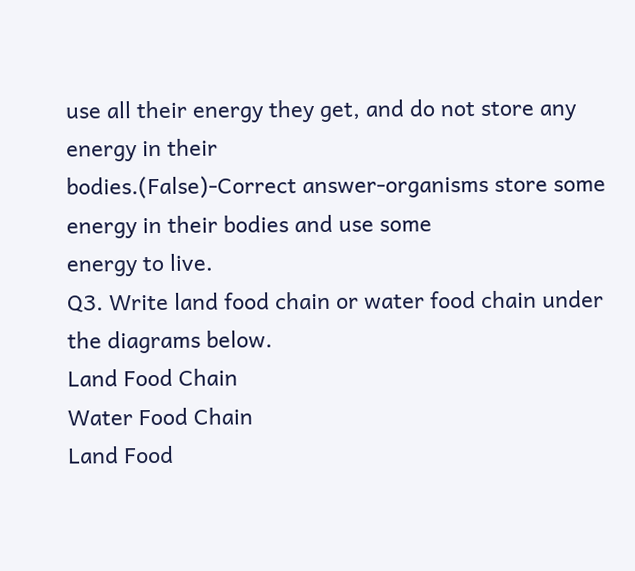use all their energy they get, and do not store any energy in their
bodies.(False)-Correct answer-organisms store some energy in their bodies and use some
energy to live.
Q3. Write land food chain or water food chain under the diagrams below.
Land Food Chain
Water Food Chain
Land Food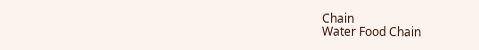Chain
Water Food Chain